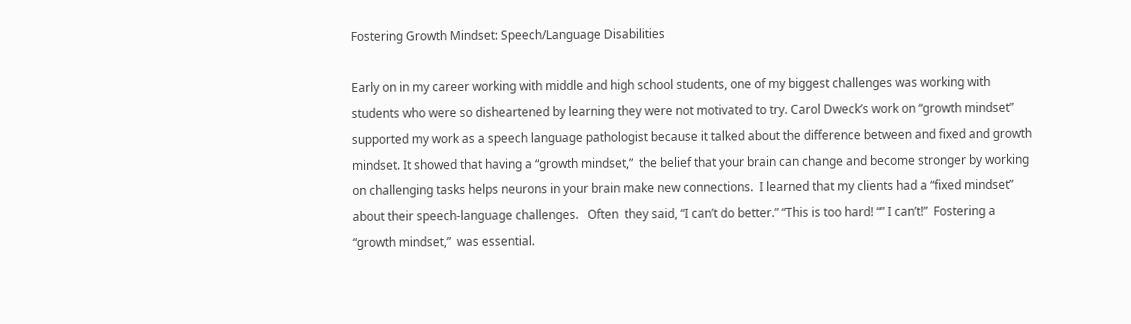Fostering Growth Mindset: Speech/Language Disabilities

Early on in my career working with middle and high school students, one of my biggest challenges was working with students who were so disheartened by learning they were not motivated to try. Carol Dweck’s work on “growth mindset” supported my work as a speech language pathologist because it talked about the difference between and fixed and growth mindset. It showed that having a “growth mindset,”  the belief that your brain can change and become stronger by working on challenging tasks helps neurons in your brain make new connections.  I learned that my clients had a “fixed mindset” about their speech-language challenges.   Often  they said, “I can’t do better.” “This is too hard! “” I can’t!”  Fostering a “growth mindset,”  was essential.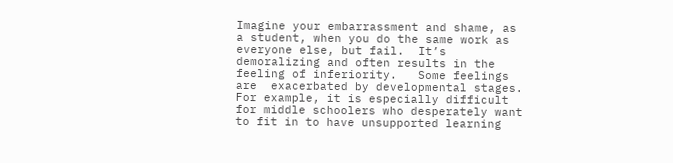Imagine your embarrassment and shame, as a student, when you do the same work as everyone else, but fail.  It’s demoralizing and often results in the feeling of inferiority.   Some feelings are  exacerbated by developmental stages.  For example, it is especially difficult for middle schoolers who desperately want to fit in to have unsupported learning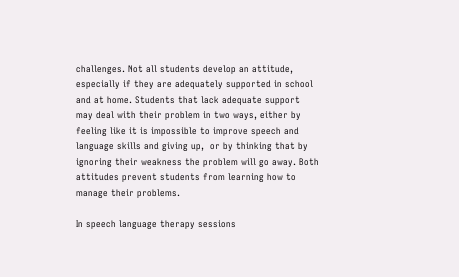challenges. Not all students develop an attitude, especially if they are adequately supported in school and at home. Students that lack adequate support may deal with their problem in two ways, either by feeling like it is impossible to improve speech and language skills and giving up,  or by thinking that by ignoring their weakness the problem will go away. Both attitudes prevent students from learning how to manage their problems.

In speech language therapy sessions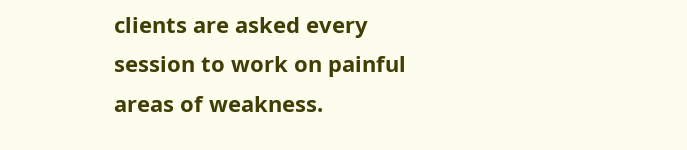clients are asked every session to work on painful areas of weakness.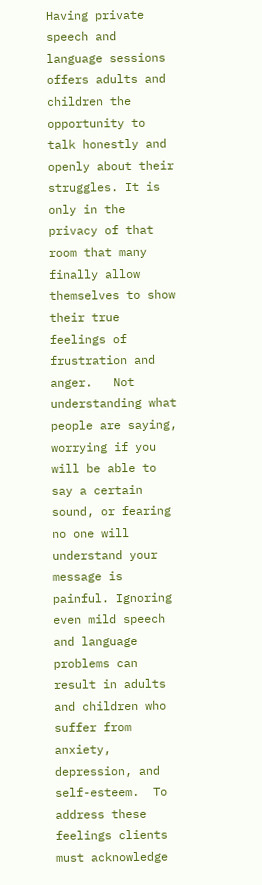Having private speech and language sessions offers adults and children the opportunity to talk honestly and openly about their struggles. It is only in the privacy of that room that many finally allow themselves to show their true feelings of frustration and anger.   Not understanding what people are saying, worrying if you will be able to say a certain sound, or fearing no one will understand your message is painful. Ignoring even mild speech and language problems can result in adults and children who suffer from anxiety, depression, and self-esteem.  To address these feelings clients must acknowledge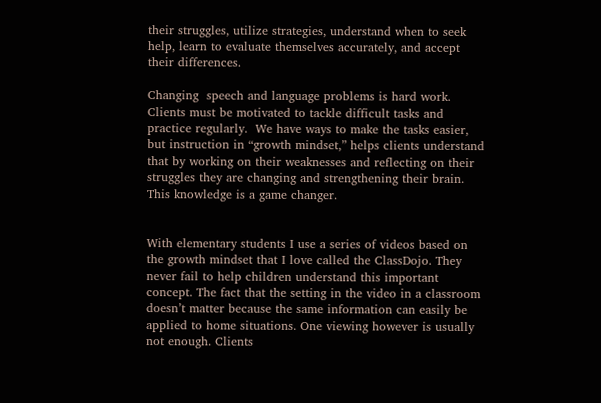their struggles, utilize strategies, understand when to seek help, learn to evaluate themselves accurately, and accept their differences.

Changing  speech and language problems is hard work. Clients must be motivated to tackle difficult tasks and practice regularly.  We have ways to make the tasks easier, but instruction in “growth mindset,” helps clients understand that by working on their weaknesses and reflecting on their struggles they are changing and strengthening their brain.  This knowledge is a game changer.


With elementary students I use a series of videos based on the growth mindset that I love called the ClassDojo. They never fail to help children understand this important concept. The fact that the setting in the video in a classroom doesn’t matter because the same information can easily be applied to home situations. One viewing however is usually not enough. Clients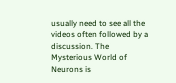usually need to see all the videos often followed by a discussion. The Mysterious World of Neurons is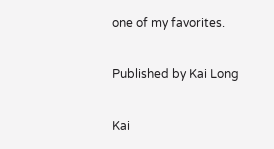one of my favorites.

Published by Kai Long

Kai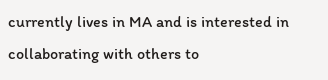currently lives in MA and is interested in collaborating with others to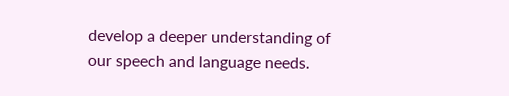develop a deeper understanding of our speech and language needs.